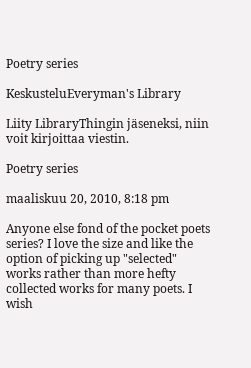Poetry series

KeskusteluEveryman's Library

Liity LibraryThingin jäseneksi, niin voit kirjoittaa viestin.

Poetry series

maaliskuu 20, 2010, 8:18 pm

Anyone else fond of the pocket poets series? I love the size and like the option of picking up "selected" works rather than more hefty collected works for many poets. I wish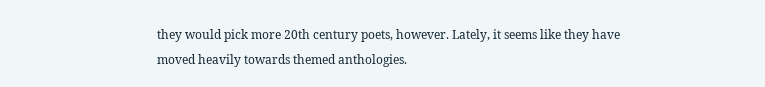they would pick more 20th century poets, however. Lately, it seems like they have moved heavily towards themed anthologies.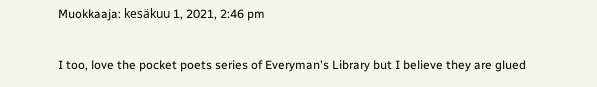Muokkaaja: kesäkuu 1, 2021, 2:46 pm

I too, love the pocket poets series of Everyman's Library but I believe they are glued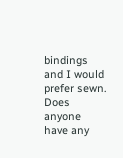bindings and I would prefer sewn. Does anyone have any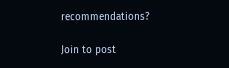recommendations?

Join to post